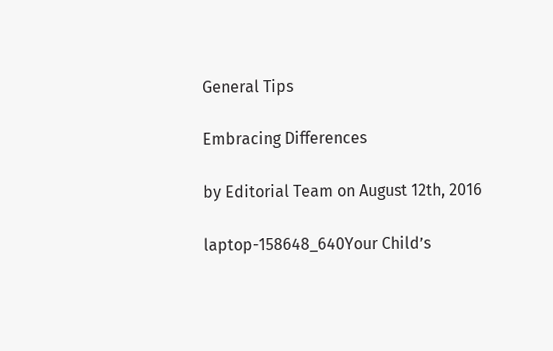General Tips

Embracing Differences

by Editorial Team on August 12th, 2016

laptop-158648_640Your Child’s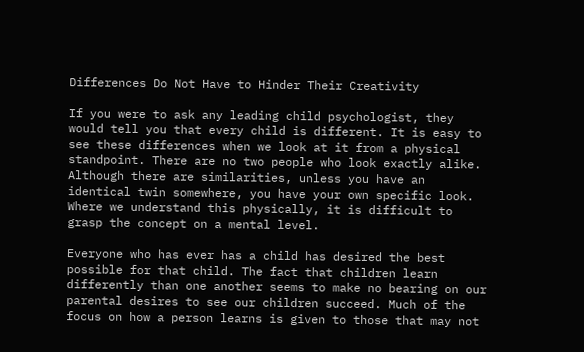Differences Do Not Have to Hinder Their Creativity

If you were to ask any leading child psychologist, they would tell you that every child is different. It is easy to see these differences when we look at it from a physical standpoint. There are no two people who look exactly alike. Although there are similarities, unless you have an identical twin somewhere, you have your own specific look. Where we understand this physically, it is difficult to grasp the concept on a mental level.

Everyone who has ever has a child has desired the best possible for that child. The fact that children learn differently than one another seems to make no bearing on our parental desires to see our children succeed. Much of the focus on how a person learns is given to those that may not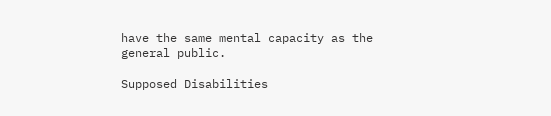have the same mental capacity as the general public.

Supposed Disabilities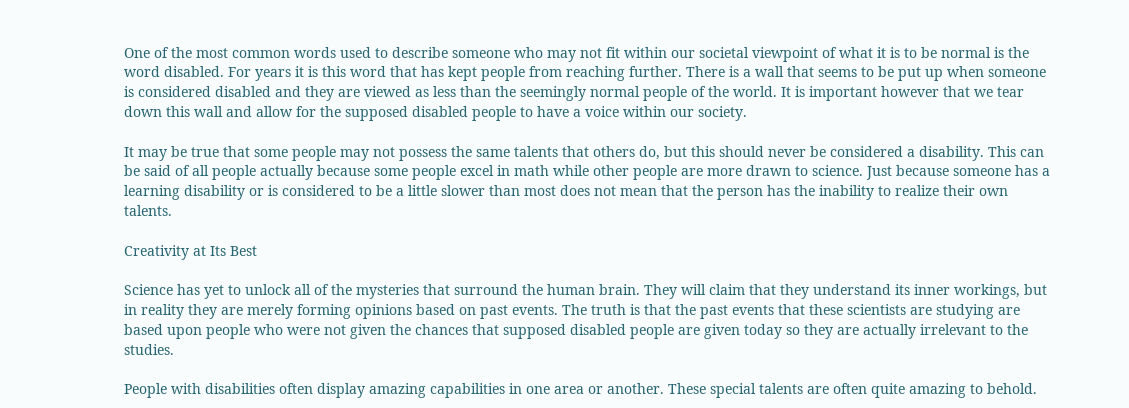One of the most common words used to describe someone who may not fit within our societal viewpoint of what it is to be normal is the word disabled. For years it is this word that has kept people from reaching further. There is a wall that seems to be put up when someone is considered disabled and they are viewed as less than the seemingly normal people of the world. It is important however that we tear down this wall and allow for the supposed disabled people to have a voice within our society.

It may be true that some people may not possess the same talents that others do, but this should never be considered a disability. This can be said of all people actually because some people excel in math while other people are more drawn to science. Just because someone has a learning disability or is considered to be a little slower than most does not mean that the person has the inability to realize their own talents.

Creativity at Its Best

Science has yet to unlock all of the mysteries that surround the human brain. They will claim that they understand its inner workings, but in reality they are merely forming opinions based on past events. The truth is that the past events that these scientists are studying are based upon people who were not given the chances that supposed disabled people are given today so they are actually irrelevant to the studies.

People with disabilities often display amazing capabilities in one area or another. These special talents are often quite amazing to behold.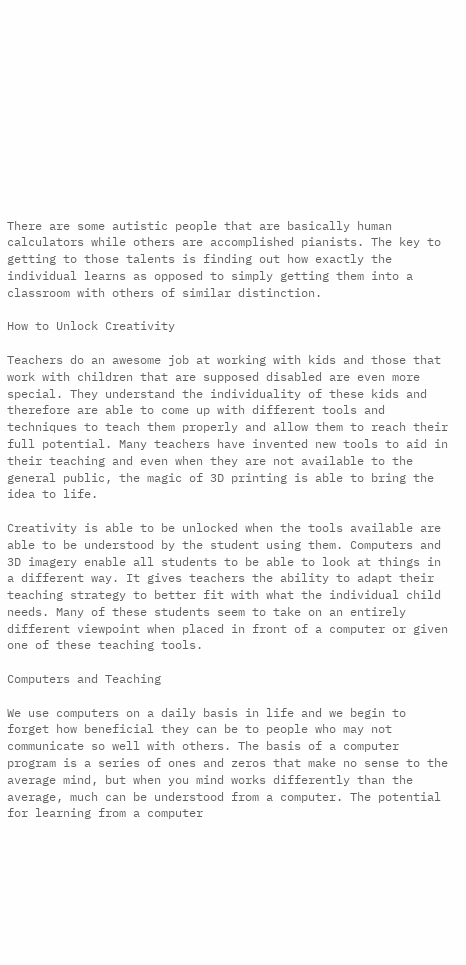There are some autistic people that are basically human calculators while others are accomplished pianists. The key to getting to those talents is finding out how exactly the individual learns as opposed to simply getting them into a classroom with others of similar distinction.

How to Unlock Creativity

Teachers do an awesome job at working with kids and those that work with children that are supposed disabled are even more special. They understand the individuality of these kids and therefore are able to come up with different tools and techniques to teach them properly and allow them to reach their full potential. Many teachers have invented new tools to aid in their teaching and even when they are not available to the general public, the magic of 3D printing is able to bring the idea to life.

Creativity is able to be unlocked when the tools available are able to be understood by the student using them. Computers and 3D imagery enable all students to be able to look at things in a different way. It gives teachers the ability to adapt their teaching strategy to better fit with what the individual child needs. Many of these students seem to take on an entirely different viewpoint when placed in front of a computer or given one of these teaching tools.

Computers and Teaching

We use computers on a daily basis in life and we begin to forget how beneficial they can be to people who may not communicate so well with others. The basis of a computer program is a series of ones and zeros that make no sense to the average mind, but when you mind works differently than the average, much can be understood from a computer. The potential for learning from a computer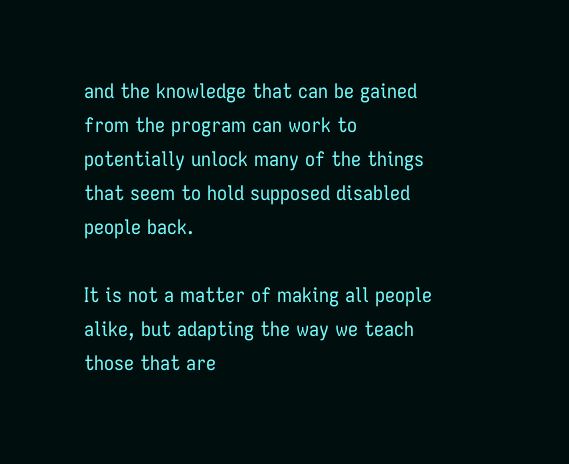and the knowledge that can be gained from the program can work to potentially unlock many of the things that seem to hold supposed disabled people back.

It is not a matter of making all people alike, but adapting the way we teach those that are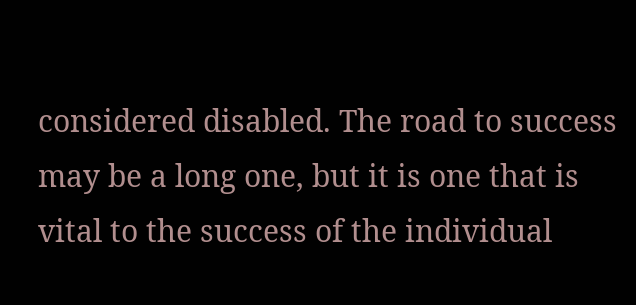considered disabled. The road to success may be a long one, but it is one that is vital to the success of the individual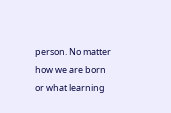person. No matter how we are born or what learning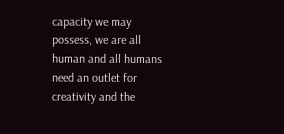capacity we may possess, we are all human and all humans need an outlet for creativity and the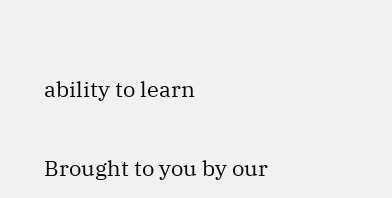ability to learn

Brought to you by our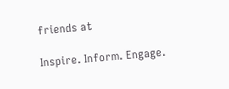friends at

Inspire. Inform. Engage.